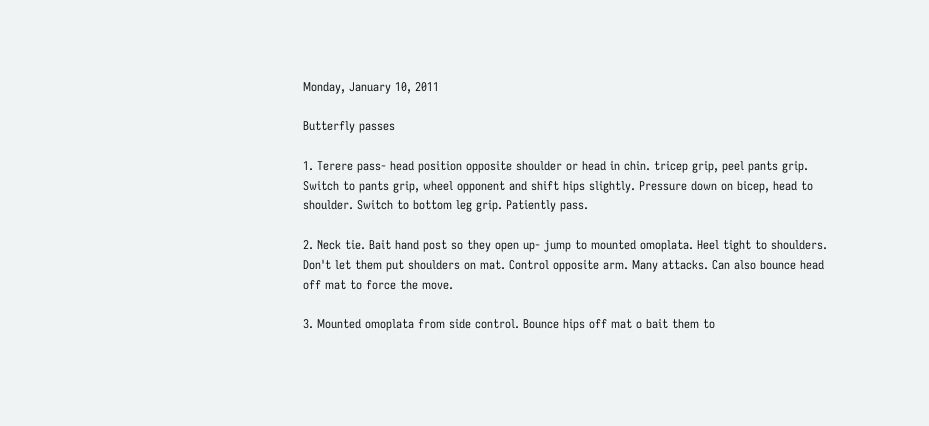Monday, January 10, 2011

Butterfly passes

1. Terere pass- head position opposite shoulder or head in chin. tricep grip, peel pants grip. Switch to pants grip, wheel opponent and shift hips slightly. Pressure down on bicep, head to shoulder. Switch to bottom leg grip. Patiently pass.

2. Neck tie. Bait hand post so they open up- jump to mounted omoplata. Heel tight to shoulders. Don't let them put shoulders on mat. Control opposite arm. Many attacks. Can also bounce head off mat to force the move.

3. Mounted omoplata from side control. Bounce hips off mat o bait them to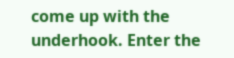come up with the underhook. Enter the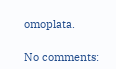omoplata.

No comments: